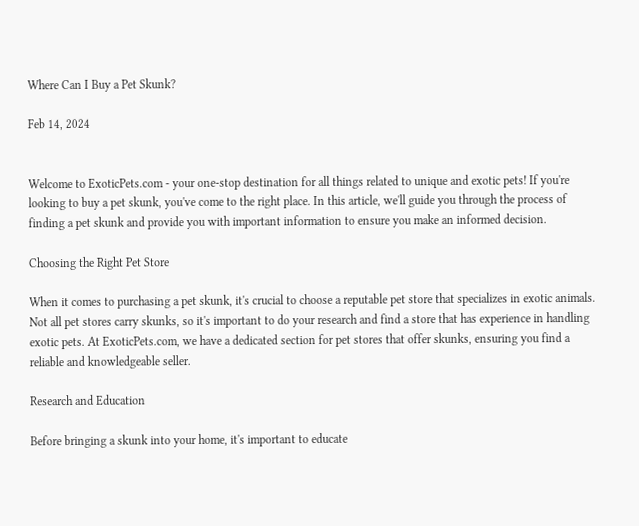Where Can I Buy a Pet Skunk?

Feb 14, 2024


Welcome to ExoticPets.com - your one-stop destination for all things related to unique and exotic pets! If you're looking to buy a pet skunk, you've come to the right place. In this article, we'll guide you through the process of finding a pet skunk and provide you with important information to ensure you make an informed decision.

Choosing the Right Pet Store

When it comes to purchasing a pet skunk, it's crucial to choose a reputable pet store that specializes in exotic animals. Not all pet stores carry skunks, so it's important to do your research and find a store that has experience in handling exotic pets. At ExoticPets.com, we have a dedicated section for pet stores that offer skunks, ensuring you find a reliable and knowledgeable seller.

Research and Education

Before bringing a skunk into your home, it's important to educate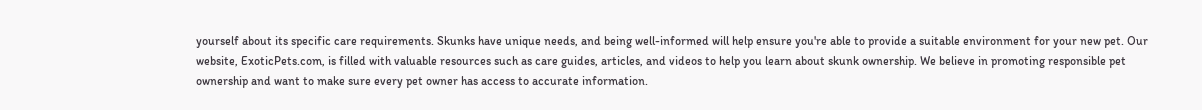yourself about its specific care requirements. Skunks have unique needs, and being well-informed will help ensure you're able to provide a suitable environment for your new pet. Our website, ExoticPets.com, is filled with valuable resources such as care guides, articles, and videos to help you learn about skunk ownership. We believe in promoting responsible pet ownership and want to make sure every pet owner has access to accurate information.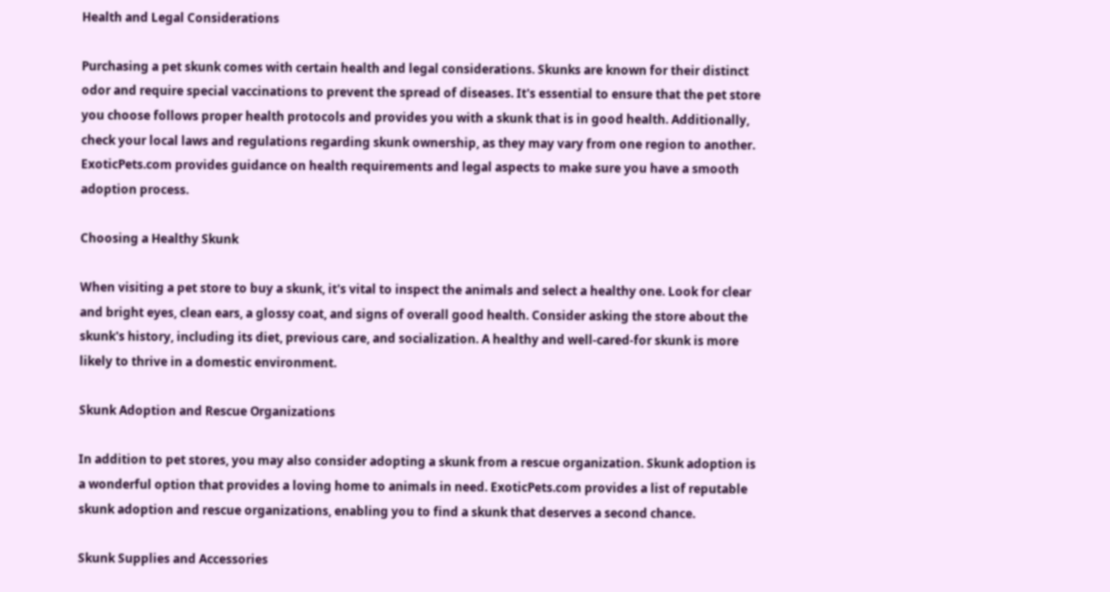Health and Legal Considerations

Purchasing a pet skunk comes with certain health and legal considerations. Skunks are known for their distinct odor and require special vaccinations to prevent the spread of diseases. It's essential to ensure that the pet store you choose follows proper health protocols and provides you with a skunk that is in good health. Additionally, check your local laws and regulations regarding skunk ownership, as they may vary from one region to another. ExoticPets.com provides guidance on health requirements and legal aspects to make sure you have a smooth adoption process.

Choosing a Healthy Skunk

When visiting a pet store to buy a skunk, it's vital to inspect the animals and select a healthy one. Look for clear and bright eyes, clean ears, a glossy coat, and signs of overall good health. Consider asking the store about the skunk's history, including its diet, previous care, and socialization. A healthy and well-cared-for skunk is more likely to thrive in a domestic environment.

Skunk Adoption and Rescue Organizations

In addition to pet stores, you may also consider adopting a skunk from a rescue organization. Skunk adoption is a wonderful option that provides a loving home to animals in need. ExoticPets.com provides a list of reputable skunk adoption and rescue organizations, enabling you to find a skunk that deserves a second chance.

Skunk Supplies and Accessories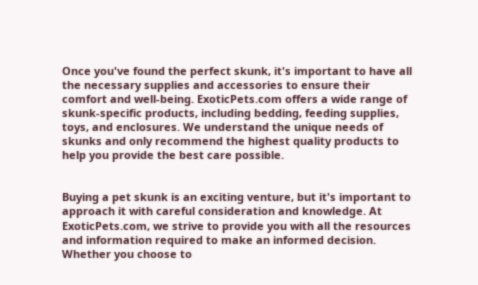Once you've found the perfect skunk, it's important to have all the necessary supplies and accessories to ensure their comfort and well-being. ExoticPets.com offers a wide range of skunk-specific products, including bedding, feeding supplies, toys, and enclosures. We understand the unique needs of skunks and only recommend the highest quality products to help you provide the best care possible.


Buying a pet skunk is an exciting venture, but it's important to approach it with careful consideration and knowledge. At ExoticPets.com, we strive to provide you with all the resources and information required to make an informed decision. Whether you choose to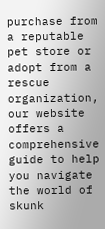purchase from a reputable pet store or adopt from a rescue organization, our website offers a comprehensive guide to help you navigate the world of skunk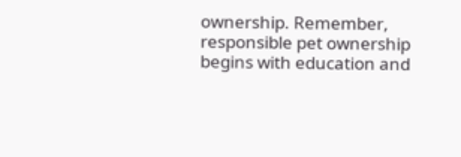ownership. Remember, responsible pet ownership begins with education and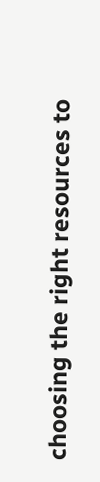choosing the right resources to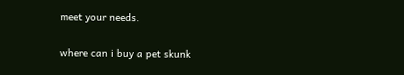meet your needs.

where can i buy a pet skunk